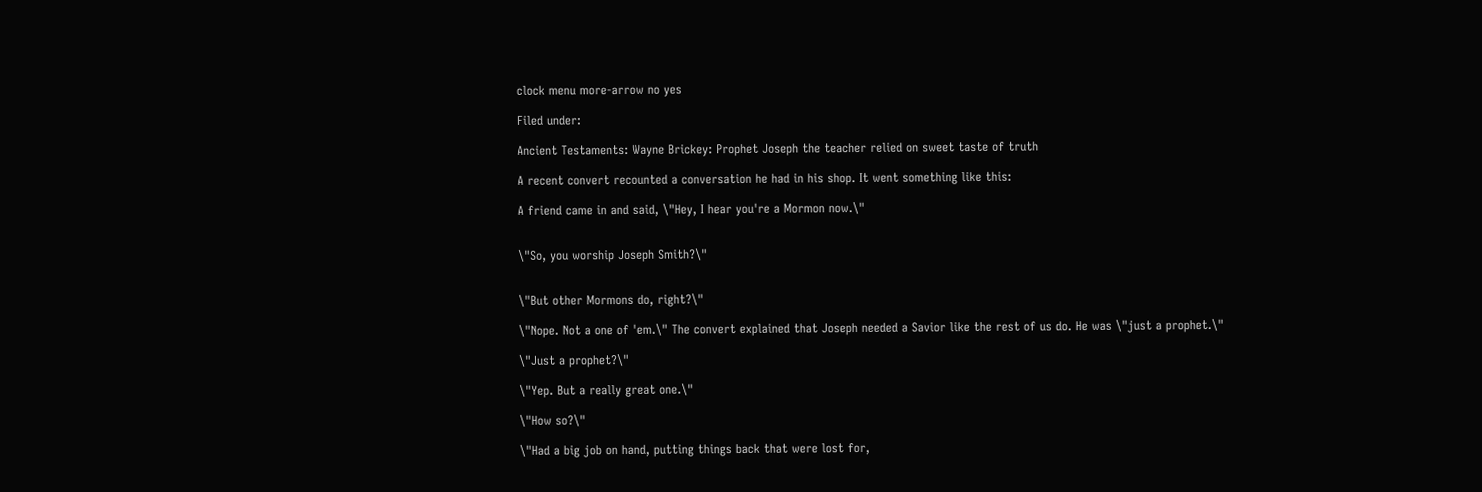clock menu more-arrow no yes

Filed under:

Ancient Testaments: Wayne Brickey: Prophet Joseph the teacher relied on sweet taste of truth

A recent convert recounted a conversation he had in his shop. It went something like this:

A friend came in and said, \"Hey, I hear you're a Mormon now.\"


\"So, you worship Joseph Smith?\"


\"But other Mormons do, right?\"

\"Nope. Not a one of 'em.\" The convert explained that Joseph needed a Savior like the rest of us do. He was \"just a prophet.\"

\"Just a prophet?\"

\"Yep. But a really great one.\"

\"How so?\"

\"Had a big job on hand, putting things back that were lost for,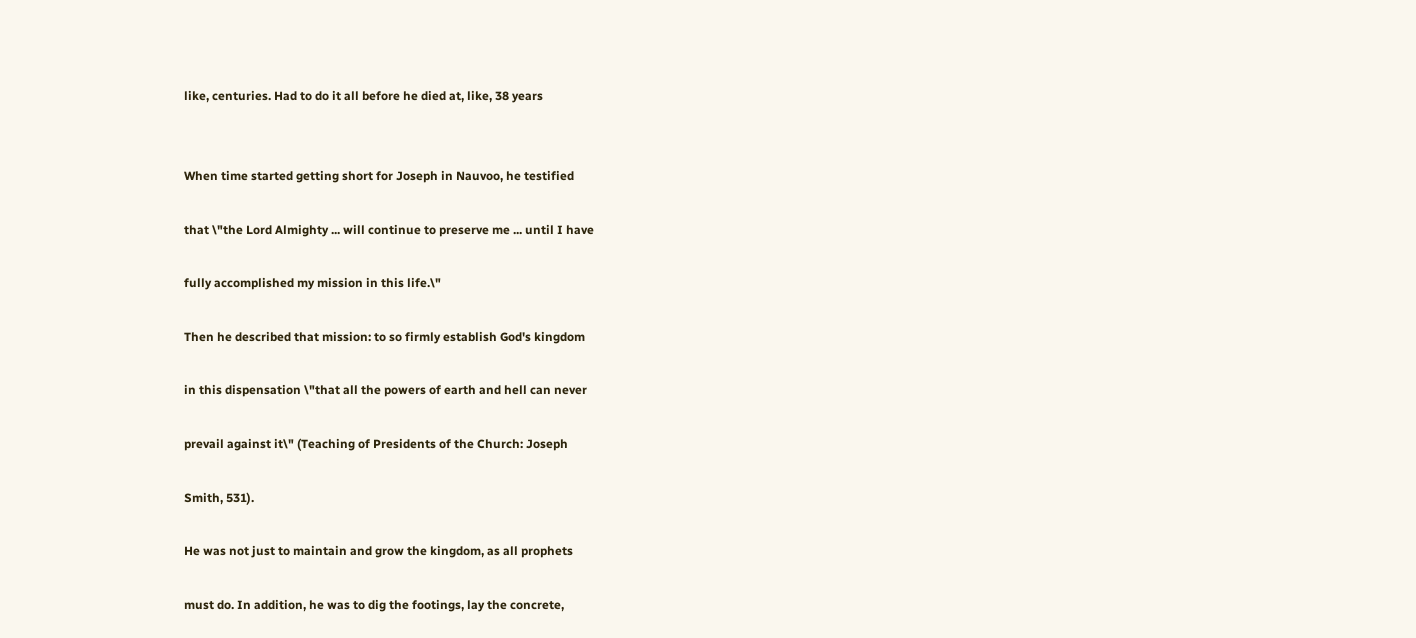like, centuries. Had to do it all before he died at, like, 38 years


When time started getting short for Joseph in Nauvoo, he testified

that \"the Lord Almighty ... will continue to preserve me ... until I have

fully accomplished my mission in this life.\"

Then he described that mission: to so firmly establish God's kingdom

in this dispensation \"that all the powers of earth and hell can never

prevail against it\" (Teaching of Presidents of the Church: Joseph

Smith, 531).

He was not just to maintain and grow the kingdom, as all prophets

must do. In addition, he was to dig the footings, lay the concrete,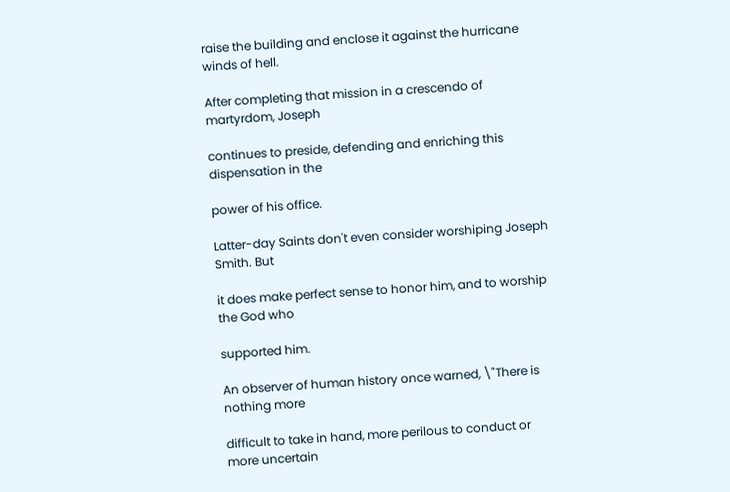raise the building and enclose it against the hurricane winds of hell.

After completing that mission in a crescendo of martyrdom, Joseph

continues to preside, defending and enriching this dispensation in the

power of his office.

Latter-day Saints don't even consider worshiping Joseph Smith. But

it does make perfect sense to honor him, and to worship the God who

supported him.

An observer of human history once warned, \"There is nothing more

difficult to take in hand, more perilous to conduct or more uncertain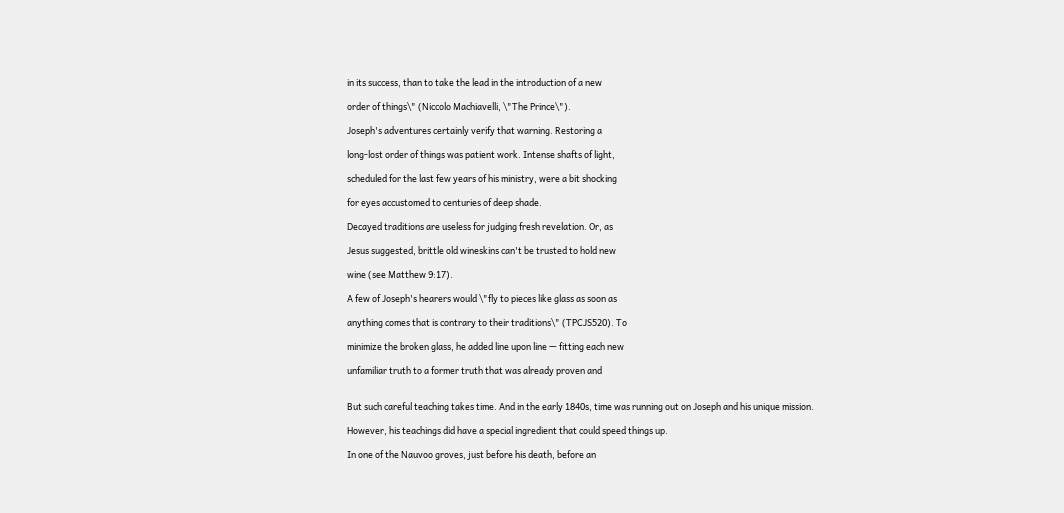in its success, than to take the lead in the introduction of a new

order of things\" (Niccolo Machiavelli, \"The Prince\").

Joseph's adventures certainly verify that warning. Restoring a

long-lost order of things was patient work. Intense shafts of light,

scheduled for the last few years of his ministry, were a bit shocking

for eyes accustomed to centuries of deep shade.

Decayed traditions are useless for judging fresh revelation. Or, as

Jesus suggested, brittle old wineskins can't be trusted to hold new

wine (see Matthew 9:17).

A few of Joseph's hearers would \"fly to pieces like glass as soon as

anything comes that is contrary to their traditions\" (TPCJS520). To

minimize the broken glass, he added line upon line — fitting each new

unfamiliar truth to a former truth that was already proven and


But such careful teaching takes time. And in the early 1840s, time was running out on Joseph and his unique mission.

However, his teachings did have a special ingredient that could speed things up.

In one of the Nauvoo groves, just before his death, before an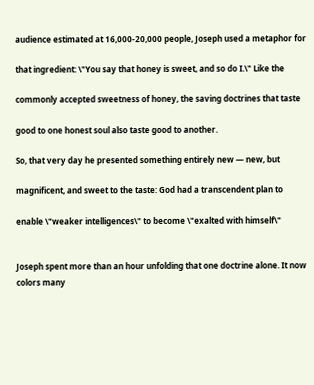audience estimated at 16,000-20,000 people, Joseph used a metaphor for

that ingredient: \"You say that honey is sweet, and so do I.\" Like the

commonly accepted sweetness of honey, the saving doctrines that taste

good to one honest soul also taste good to another.

So, that very day he presented something entirely new — new, but

magnificent, and sweet to the taste: God had a transcendent plan to

enable \"weaker intelligences\" to become \"exalted with himself\"


Joseph spent more than an hour unfolding that one doctrine alone. It now colors many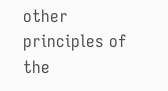other principles of the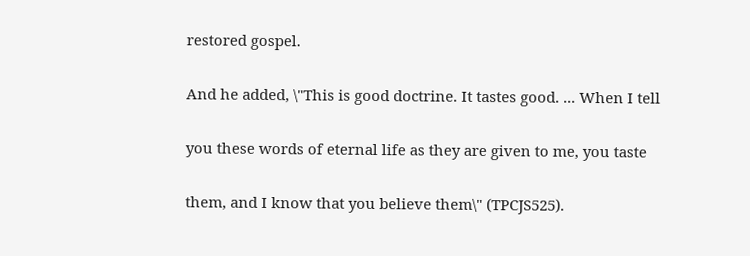restored gospel.

And he added, \"This is good doctrine. It tastes good. ... When I tell

you these words of eternal life as they are given to me, you taste

them, and I know that you believe them\" (TPCJS525).